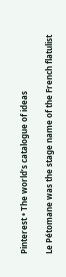Pinterest • The world’s catalogue of ideas

Le Pétomane was the stage name of the French flatulist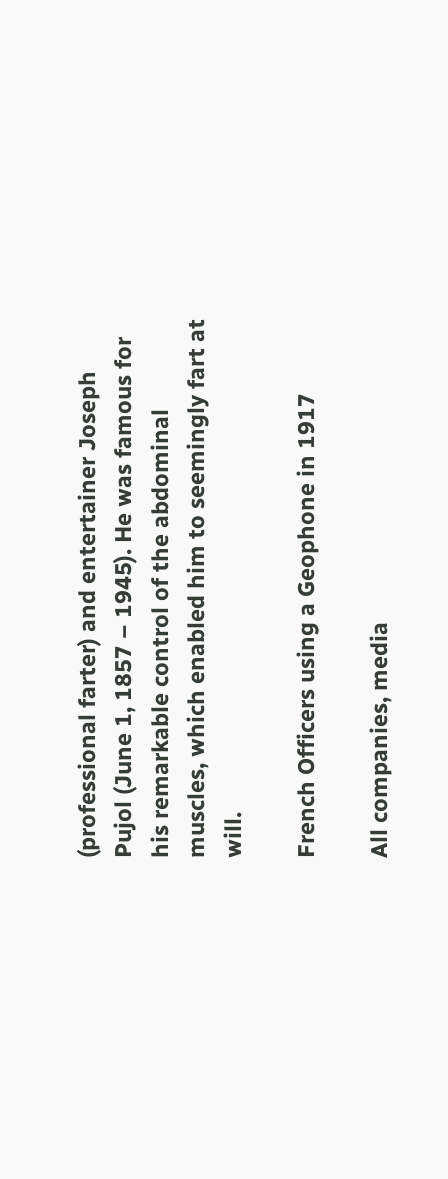(professional farter) and entertainer Joseph Pujol (June 1, 1857 – 1945). He was famous for his remarkable control of the abdominal muscles, which enabled him to seemingly fart at will.

French Officers using a Geophone in 1917

All companies, media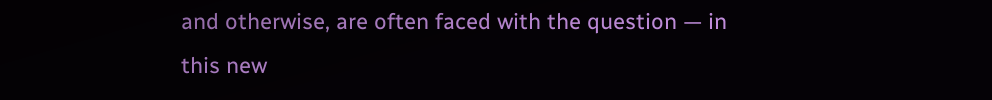and otherwise, are often faced with the question — in this new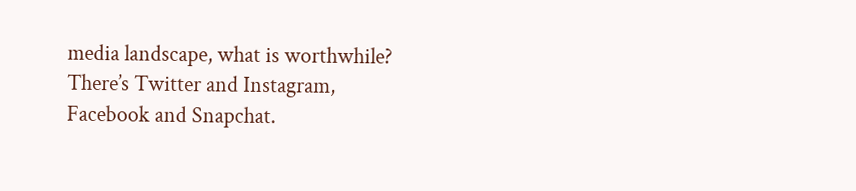media landscape, what is worthwhile? There’s Twitter and Instagram, Facebook and Snapchat.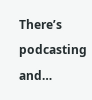There’s podcasting and…